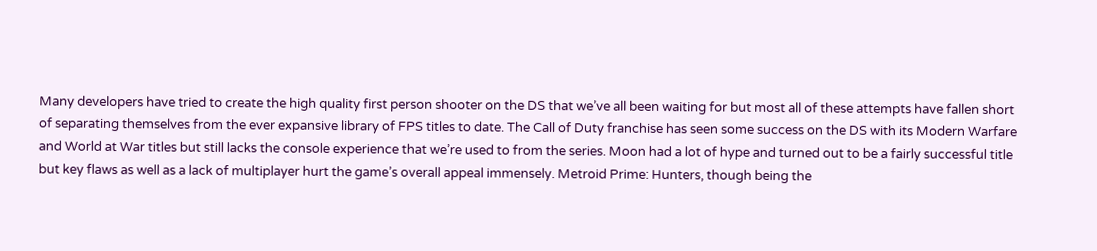Many developers have tried to create the high quality first person shooter on the DS that we’ve all been waiting for but most all of these attempts have fallen short of separating themselves from the ever expansive library of FPS titles to date. The Call of Duty franchise has seen some success on the DS with its Modern Warfare and World at War titles but still lacks the console experience that we’re used to from the series. Moon had a lot of hype and turned out to be a fairly successful title but key flaws as well as a lack of multiplayer hurt the game’s overall appeal immensely. Metroid Prime: Hunters, though being the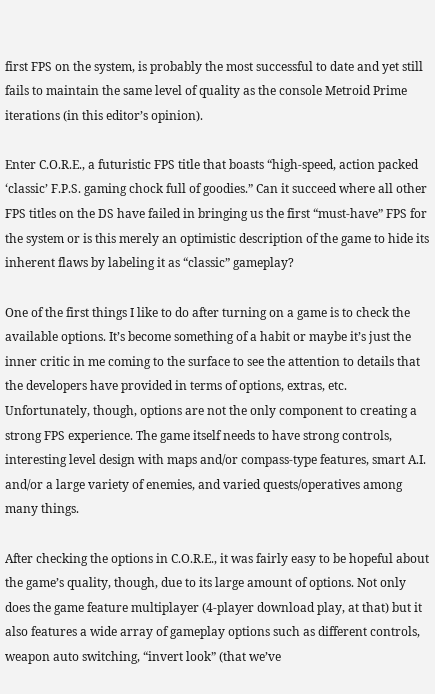first FPS on the system, is probably the most successful to date and yet still fails to maintain the same level of quality as the console Metroid Prime iterations (in this editor’s opinion).

Enter C.O.R.E., a futuristic FPS title that boasts “high-speed, action packed ‘classic’ F.P.S. gaming chock full of goodies.” Can it succeed where all other FPS titles on the DS have failed in bringing us the first “must-have” FPS for the system or is this merely an optimistic description of the game to hide its inherent flaws by labeling it as “classic” gameplay?

One of the first things I like to do after turning on a game is to check the available options. It’s become something of a habit or maybe it’s just the inner critic in me coming to the surface to see the attention to details that the developers have provided in terms of options, extras, etc. Unfortunately, though, options are not the only component to creating a strong FPS experience. The game itself needs to have strong controls, interesting level design with maps and/or compass-type features, smart A.I. and/or a large variety of enemies, and varied quests/operatives among many things.

After checking the options in C.O.R.E., it was fairly easy to be hopeful about the game’s quality, though, due to its large amount of options. Not only does the game feature multiplayer (4-player download play, at that) but it also features a wide array of gameplay options such as different controls, weapon auto switching, “invert look” (that we’ve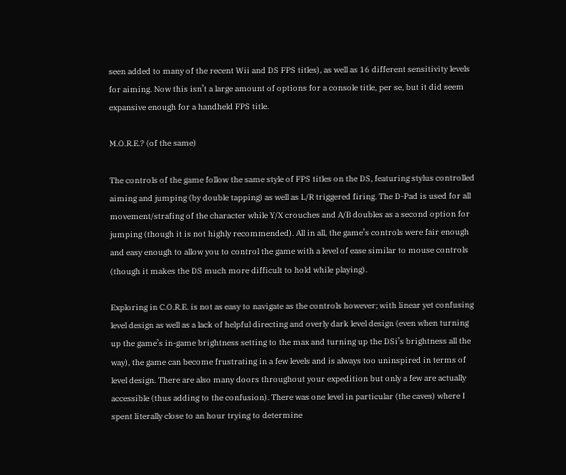seen added to many of the recent Wii and DS FPS titles), as well as 16 different sensitivity levels for aiming. Now this isn’t a large amount of options for a console title, per se, but it did seem expansive enough for a handheld FPS title.

M.O.R.E.? (of the same)

The controls of the game follow the same style of FPS titles on the DS, featuring stylus controlled aiming and jumping (by double tapping) as well as L/R triggered firing. The D-Pad is used for all movement/strafing of the character while Y/X crouches and A/B doubles as a second option for jumping (though it is not highly recommended). All in all, the game’s controls were fair enough and easy enough to allow you to control the game with a level of ease similar to mouse controls (though it makes the DS much more difficult to hold while playing).

Exploring in C.O.R.E. is not as easy to navigate as the controls however; with linear yet confusing level design as well as a lack of helpful directing and overly dark level design (even when turning up the game’s in-game brightness setting to the max and turning up the DSi’s brightness all the way), the game can become frustrating in a few levels and is always too uninspired in terms of level design. There are also many doors throughout your expedition but only a few are actually accessible (thus adding to the confusion). There was one level in particular (the caves) where I spent literally close to an hour trying to determine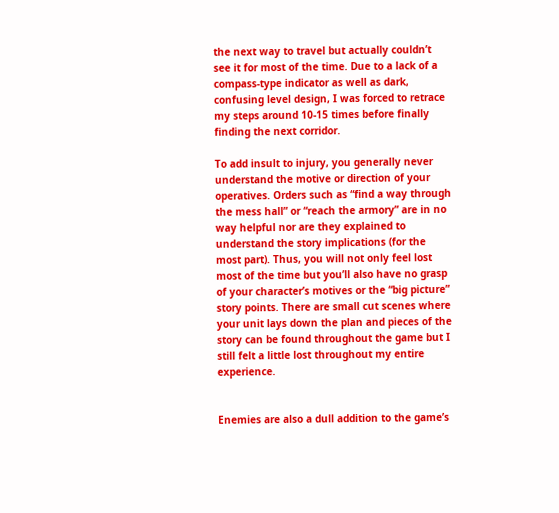the next way to travel but actually couldn’t see it for most of the time. Due to a lack of a compass-type indicator as well as dark, confusing level design, I was forced to retrace my steps around 10-15 times before finally finding the next corridor.

To add insult to injury, you generally never understand the motive or direction of your operatives. Orders such as “find a way through the mess hall” or “reach the armory” are in no way helpful nor are they explained to understand the story implications (for the most part). Thus, you will not only feel lost most of the time but you’ll also have no grasp of your character’s motives or the “big picture” story points. There are small cut scenes where your unit lays down the plan and pieces of the story can be found throughout the game but I still felt a little lost throughout my entire experience.


Enemies are also a dull addition to the game’s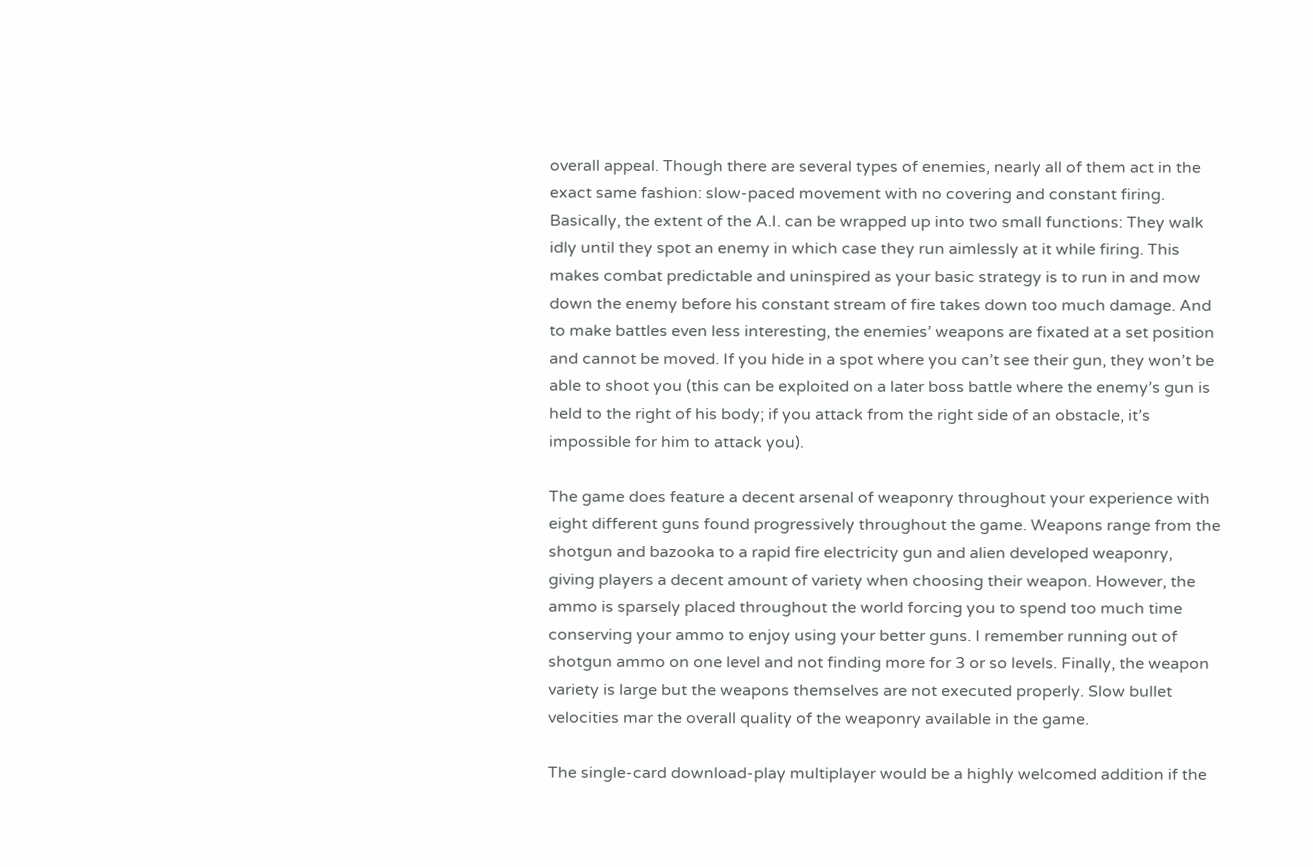overall appeal. Though there are several types of enemies, nearly all of them act in the exact same fashion: slow-paced movement with no covering and constant firing. Basically, the extent of the A.I. can be wrapped up into two small functions: They walk idly until they spot an enemy in which case they run aimlessly at it while firing. This makes combat predictable and uninspired as your basic strategy is to run in and mow down the enemy before his constant stream of fire takes down too much damage. And to make battles even less interesting, the enemies’ weapons are fixated at a set position and cannot be moved. If you hide in a spot where you can’t see their gun, they won’t be able to shoot you (this can be exploited on a later boss battle where the enemy’s gun is held to the right of his body; if you attack from the right side of an obstacle, it’s impossible for him to attack you).

The game does feature a decent arsenal of weaponry throughout your experience with eight different guns found progressively throughout the game. Weapons range from the shotgun and bazooka to a rapid fire electricity gun and alien developed weaponry, giving players a decent amount of variety when choosing their weapon. However, the ammo is sparsely placed throughout the world forcing you to spend too much time conserving your ammo to enjoy using your better guns. I remember running out of shotgun ammo on one level and not finding more for 3 or so levels. Finally, the weapon variety is large but the weapons themselves are not executed properly. Slow bullet velocities mar the overall quality of the weaponry available in the game.

The single-card download-play multiplayer would be a highly welcomed addition if the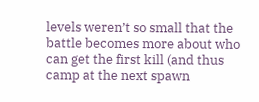levels weren’t so small that the battle becomes more about who can get the first kill (and thus camp at the next spawn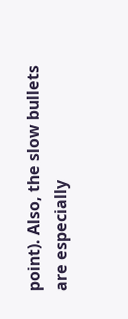point). Also, the slow bullets are especially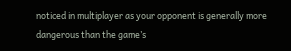noticed in multiplayer as your opponent is generally more dangerous than the game’s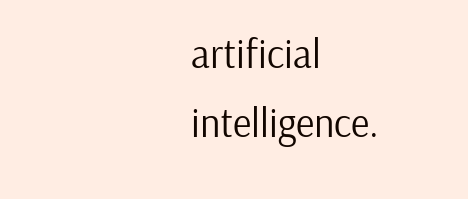artificial intelligence.